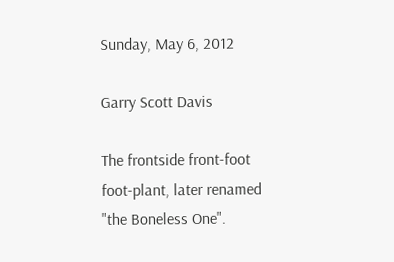Sunday, May 6, 2012

Garry Scott Davis

The frontside front-foot foot-plant, later renamed "the Boneless One".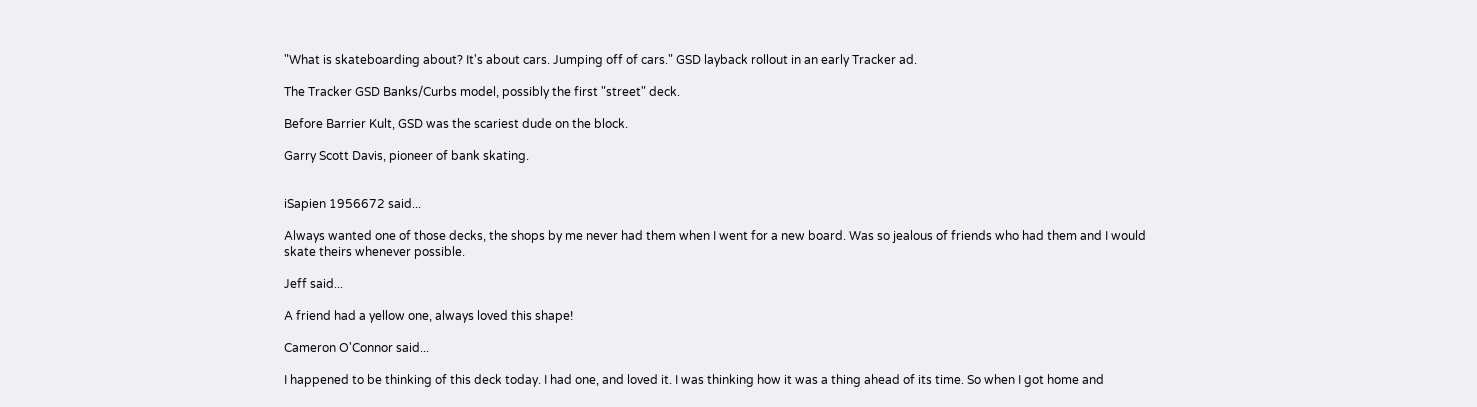"What is skateboarding about? It's about cars. Jumping off of cars." GSD layback rollout in an early Tracker ad.

The Tracker GSD Banks/Curbs model, possibly the first "street" deck.

Before Barrier Kult, GSD was the scariest dude on the block.

Garry Scott Davis, pioneer of bank skating.


iSapien 1956672 said...

Always wanted one of those decks, the shops by me never had them when I went for a new board. Was so jealous of friends who had them and I would skate theirs whenever possible.

Jeff said...

A friend had a yellow one, always loved this shape!

Cameron O'Connor said...

I happened to be thinking of this deck today. I had one, and loved it. I was thinking how it was a thing ahead of its time. So when I got home and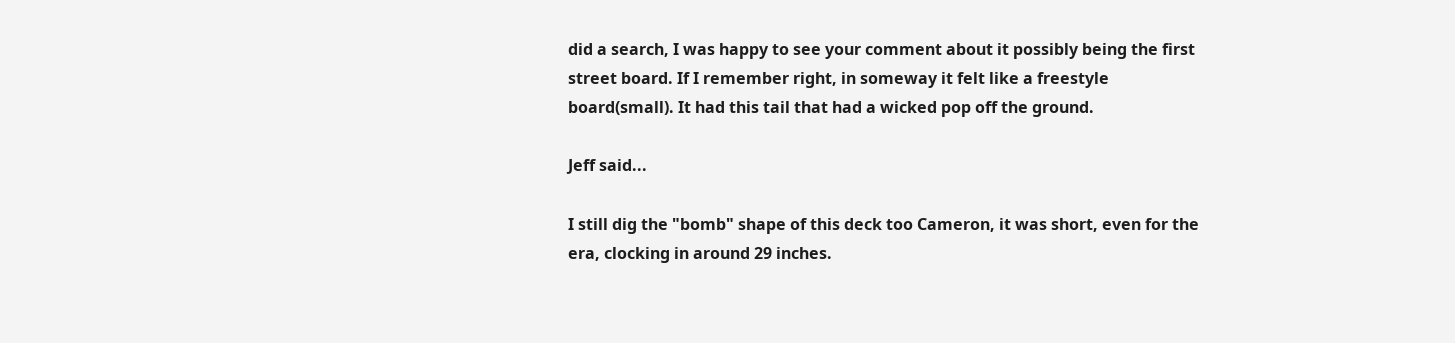did a search, I was happy to see your comment about it possibly being the first street board. If I remember right, in someway it felt like a freestyle board(small). It had this tail that had a wicked pop off the ground.

Jeff said...

I still dig the "bomb" shape of this deck too Cameron, it was short, even for the era, clocking in around 29 inches.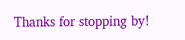Thanks for stopping by!